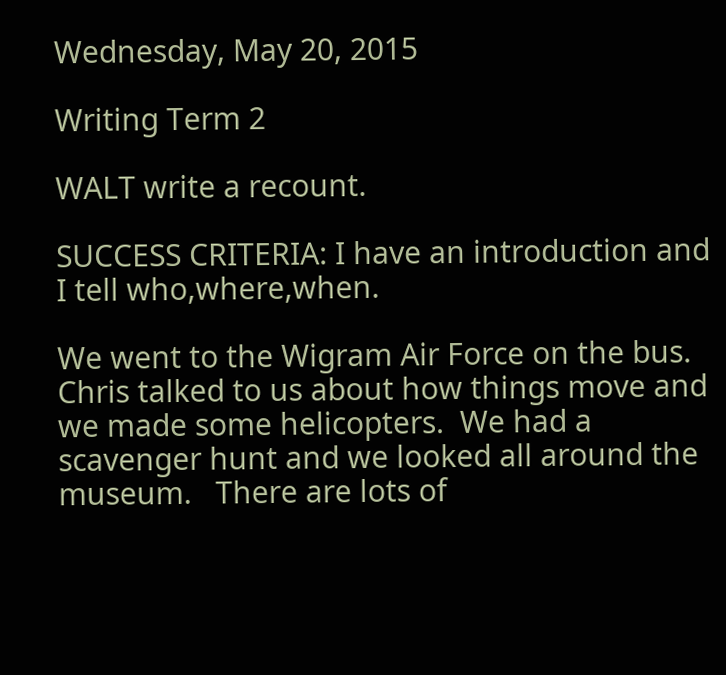Wednesday, May 20, 2015

Writing Term 2

WALT write a recount.

SUCCESS CRITERIA: I have an introduction and I tell who,where,when.

We went to the Wigram Air Force on the bus. Chris talked to us about how things move and we made some helicopters.  We had a scavenger hunt and we looked all around the museum.   There are lots of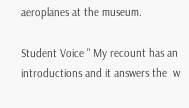aeroplanes at the museum.

Student Voice " My recount has an introductions and it answers the  w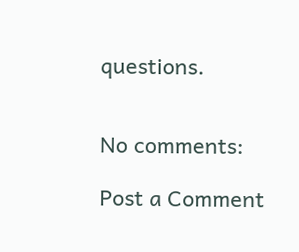questions.


No comments:

Post a Comment